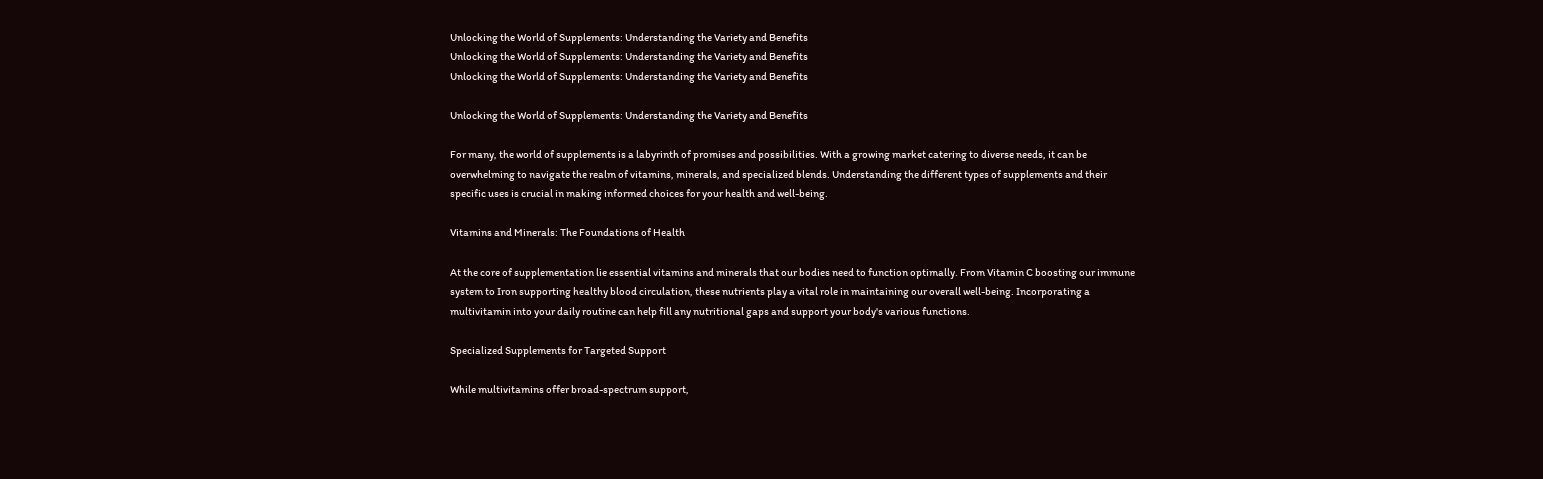Unlocking the World of Supplements: Understanding the Variety and Benefits
Unlocking the World of Supplements: Understanding the Variety and Benefits
Unlocking the World of Supplements: Understanding the Variety and Benefits

Unlocking the World of Supplements: Understanding the Variety and Benefits

For many, the world of supplements is a labyrinth of promises and possibilities. With a growing market catering to diverse needs, it can be overwhelming to navigate the realm of vitamins, minerals, and specialized blends. Understanding the different types of supplements and their specific uses is crucial in making informed choices for your health and well-being.

Vitamins and Minerals: The Foundations of Health

At the core of supplementation lie essential vitamins and minerals that our bodies need to function optimally. From Vitamin C boosting our immune system to Iron supporting healthy blood circulation, these nutrients play a vital role in maintaining our overall well-being. Incorporating a multivitamin into your daily routine can help fill any nutritional gaps and support your body's various functions.

Specialized Supplements for Targeted Support

While multivitamins offer broad-spectrum support,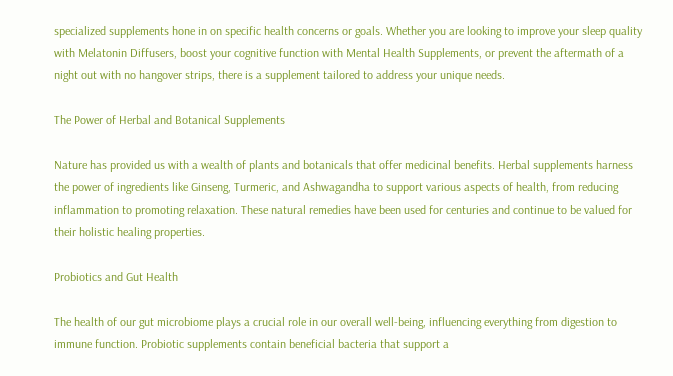specialized supplements hone in on specific health concerns or goals. Whether you are looking to improve your sleep quality with Melatonin Diffusers, boost your cognitive function with Mental Health Supplements, or prevent the aftermath of a night out with no hangover strips, there is a supplement tailored to address your unique needs.

The Power of Herbal and Botanical Supplements

Nature has provided us with a wealth of plants and botanicals that offer medicinal benefits. Herbal supplements harness the power of ingredients like Ginseng, Turmeric, and Ashwagandha to support various aspects of health, from reducing inflammation to promoting relaxation. These natural remedies have been used for centuries and continue to be valued for their holistic healing properties.

Probiotics and Gut Health

The health of our gut microbiome plays a crucial role in our overall well-being, influencing everything from digestion to immune function. Probiotic supplements contain beneficial bacteria that support a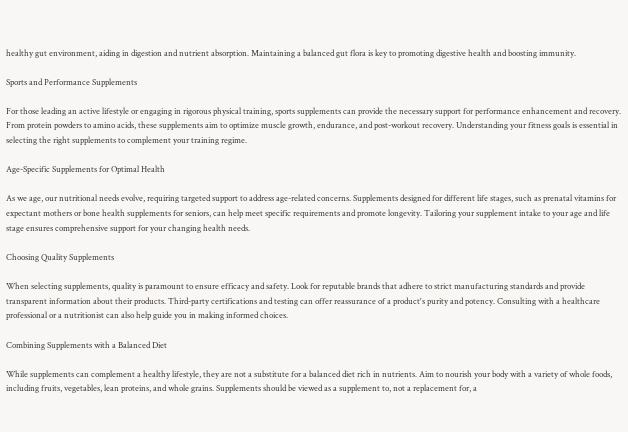healthy gut environment, aiding in digestion and nutrient absorption. Maintaining a balanced gut flora is key to promoting digestive health and boosting immunity.

Sports and Performance Supplements

For those leading an active lifestyle or engaging in rigorous physical training, sports supplements can provide the necessary support for performance enhancement and recovery. From protein powders to amino acids, these supplements aim to optimize muscle growth, endurance, and post-workout recovery. Understanding your fitness goals is essential in selecting the right supplements to complement your training regime.

Age-Specific Supplements for Optimal Health

As we age, our nutritional needs evolve, requiring targeted support to address age-related concerns. Supplements designed for different life stages, such as prenatal vitamins for expectant mothers or bone health supplements for seniors, can help meet specific requirements and promote longevity. Tailoring your supplement intake to your age and life stage ensures comprehensive support for your changing health needs.

Choosing Quality Supplements

When selecting supplements, quality is paramount to ensure efficacy and safety. Look for reputable brands that adhere to strict manufacturing standards and provide transparent information about their products. Third-party certifications and testing can offer reassurance of a product's purity and potency. Consulting with a healthcare professional or a nutritionist can also help guide you in making informed choices.

Combining Supplements with a Balanced Diet

While supplements can complement a healthy lifestyle, they are not a substitute for a balanced diet rich in nutrients. Aim to nourish your body with a variety of whole foods, including fruits, vegetables, lean proteins, and whole grains. Supplements should be viewed as a supplement to, not a replacement for, a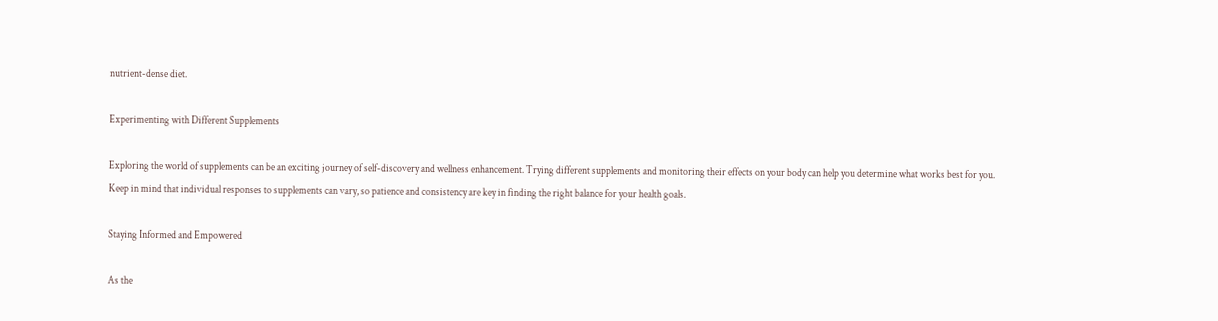nutrient-dense diet.

Experimenting with Different Supplements

Exploring the world of supplements can be an exciting journey of self-discovery and wellness enhancement. Trying different supplements and monitoring their effects on your body can help you determine what works best for you. Keep in mind that individual responses to supplements can vary, so patience and consistency are key in finding the right balance for your health goals.

Staying Informed and Empowered

As the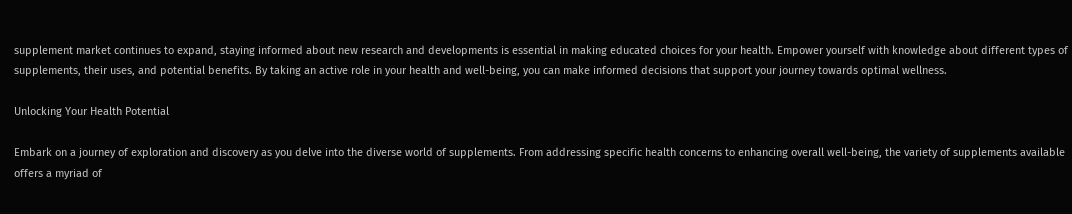supplement market continues to expand, staying informed about new research and developments is essential in making educated choices for your health. Empower yourself with knowledge about different types of supplements, their uses, and potential benefits. By taking an active role in your health and well-being, you can make informed decisions that support your journey towards optimal wellness.

Unlocking Your Health Potential

Embark on a journey of exploration and discovery as you delve into the diverse world of supplements. From addressing specific health concerns to enhancing overall well-being, the variety of supplements available offers a myriad of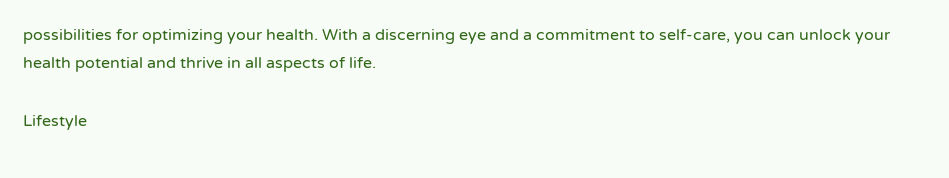possibilities for optimizing your health. With a discerning eye and a commitment to self-care, you can unlock your health potential and thrive in all aspects of life.

Lifestyle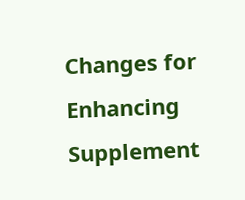Changes for Enhancing Supplement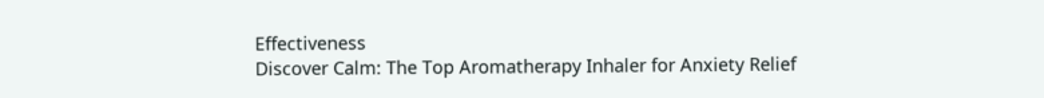Effectiveness
Discover Calm: The Top Aromatherapy Inhaler for Anxiety Relief